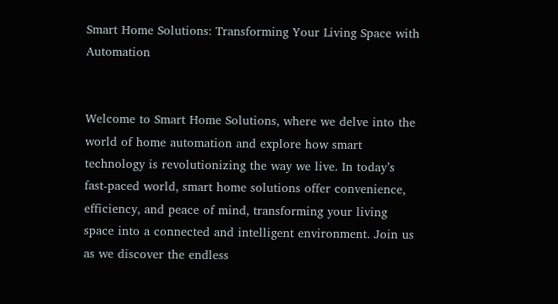Smart Home Solutions: Transforming Your Living Space with Automation


Welcome to Smart Home Solutions, where we delve into the world of home automation and explore how smart technology is revolutionizing the way we live. In today’s fast-paced world, smart home solutions offer convenience, efficiency, and peace of mind, transforming your living space into a connected and intelligent environment. Join us as we discover the endless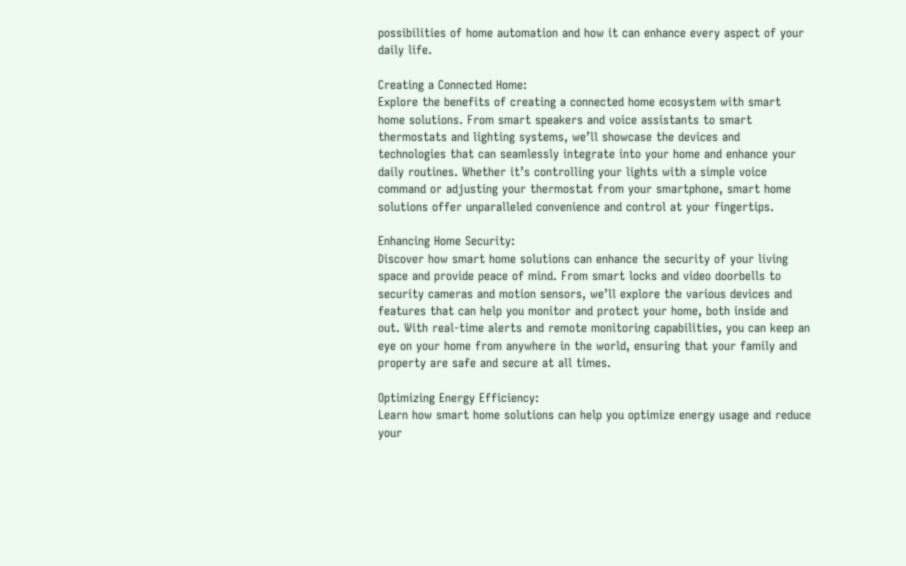possibilities of home automation and how it can enhance every aspect of your daily life.

Creating a Connected Home:
Explore the benefits of creating a connected home ecosystem with smart home solutions. From smart speakers and voice assistants to smart thermostats and lighting systems, we’ll showcase the devices and technologies that can seamlessly integrate into your home and enhance your daily routines. Whether it’s controlling your lights with a simple voice command or adjusting your thermostat from your smartphone, smart home solutions offer unparalleled convenience and control at your fingertips.

Enhancing Home Security:
Discover how smart home solutions can enhance the security of your living space and provide peace of mind. From smart locks and video doorbells to security cameras and motion sensors, we’ll explore the various devices and features that can help you monitor and protect your home, both inside and out. With real-time alerts and remote monitoring capabilities, you can keep an eye on your home from anywhere in the world, ensuring that your family and property are safe and secure at all times.

Optimizing Energy Efficiency:
Learn how smart home solutions can help you optimize energy usage and reduce your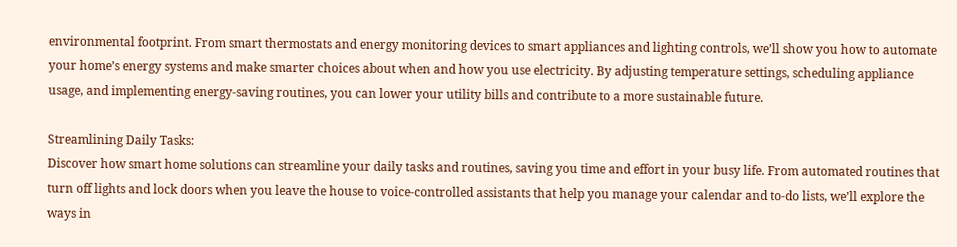environmental footprint. From smart thermostats and energy monitoring devices to smart appliances and lighting controls, we’ll show you how to automate your home’s energy systems and make smarter choices about when and how you use electricity. By adjusting temperature settings, scheduling appliance usage, and implementing energy-saving routines, you can lower your utility bills and contribute to a more sustainable future.

Streamlining Daily Tasks:
Discover how smart home solutions can streamline your daily tasks and routines, saving you time and effort in your busy life. From automated routines that turn off lights and lock doors when you leave the house to voice-controlled assistants that help you manage your calendar and to-do lists, we’ll explore the ways in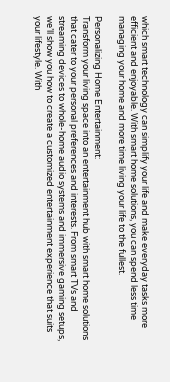which smart technology can simplify your life and make everyday tasks more efficient and enjoyable. With smart home solutions, you can spend less time managing your home and more time living your life to the fullest.

Personalizing Home Entertainment:
Transform your living space into an entertainment hub with smart home solutions that cater to your personal preferences and interests. From smart TVs and streaming devices to whole-home audio systems and immersive gaming setups, we’ll show you how to create a customized entertainment experience that suits your lifestyle. With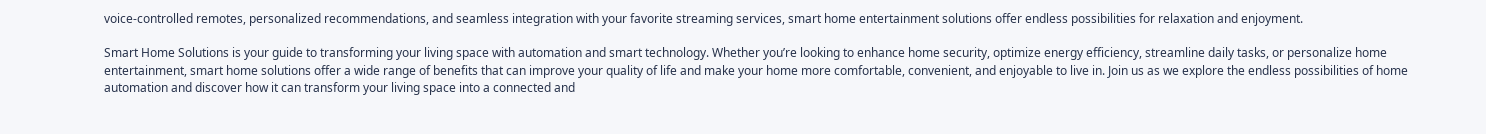voice-controlled remotes, personalized recommendations, and seamless integration with your favorite streaming services, smart home entertainment solutions offer endless possibilities for relaxation and enjoyment.

Smart Home Solutions is your guide to transforming your living space with automation and smart technology. Whether you’re looking to enhance home security, optimize energy efficiency, streamline daily tasks, or personalize home entertainment, smart home solutions offer a wide range of benefits that can improve your quality of life and make your home more comfortable, convenient, and enjoyable to live in. Join us as we explore the endless possibilities of home automation and discover how it can transform your living space into a connected and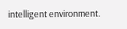intelligent environment.